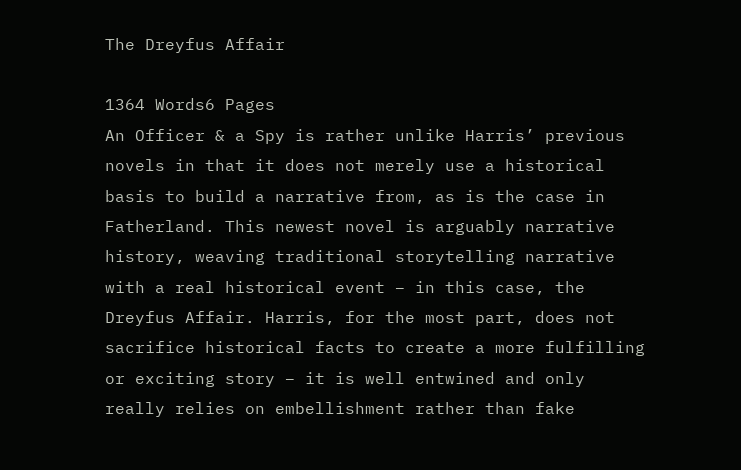The Dreyfus Affair

1364 Words6 Pages
An Officer & a Spy is rather unlike Harris’ previous novels in that it does not merely use a historical basis to build a narrative from, as is the case in Fatherland. This newest novel is arguably narrative history, weaving traditional storytelling narrative with a real historical event – in this case, the Dreyfus Affair. Harris, for the most part, does not sacrifice historical facts to create a more fulfilling or exciting story – it is well entwined and only really relies on embellishment rather than fake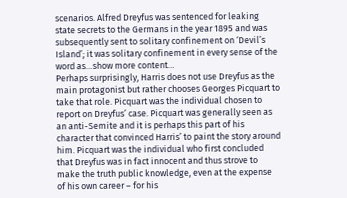scenarios. Alfred Dreyfus was sentenced for leaking state secrets to the Germans in the year 1895 and was subsequently sent to solitary confinement on ‘Devil’s Island’; it was solitary confinement in every sense of the word as…show more content…
Perhaps surprisingly, Harris does not use Dreyfus as the main protagonist but rather chooses Georges Picquart to take that role. Picquart was the individual chosen to report on Dreyfus’ case. Picquart was generally seen as an anti-Semite and it is perhaps this part of his character that convinced Harris’ to paint the story around him. Picquart was the individual who first concluded that Dreyfus was in fact innocent and thus strove to make the truth public knowledge, even at the expense of his own career – for his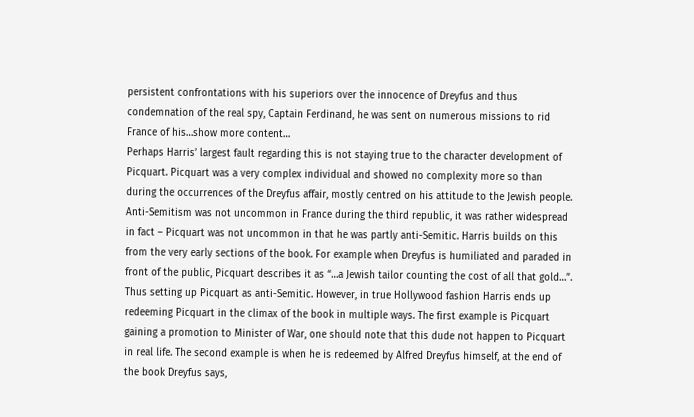persistent confrontations with his superiors over the innocence of Dreyfus and thus condemnation of the real spy, Captain Ferdinand, he was sent on numerous missions to rid France of his…show more content…
Perhaps Harris’ largest fault regarding this is not staying true to the character development of Picquart. Picquart was a very complex individual and showed no complexity more so than during the occurrences of the Dreyfus affair, mostly centred on his attitude to the Jewish people. Anti-Semitism was not uncommon in France during the third republic, it was rather widespread in fact – Picquart was not uncommon in that he was partly anti-Semitic. Harris builds on this from the very early sections of the book. For example when Dreyfus is humiliated and paraded in front of the public, Picquart describes it as “…a Jewish tailor counting the cost of all that gold…”. Thus setting up Picquart as anti-Semitic. However, in true Hollywood fashion Harris ends up redeeming Picquart in the climax of the book in multiple ways. The first example is Picquart gaining a promotion to Minister of War, one should note that this dude not happen to Picquart in real life. The second example is when he is redeemed by Alfred Dreyfus himself, at the end of the book Dreyfus says,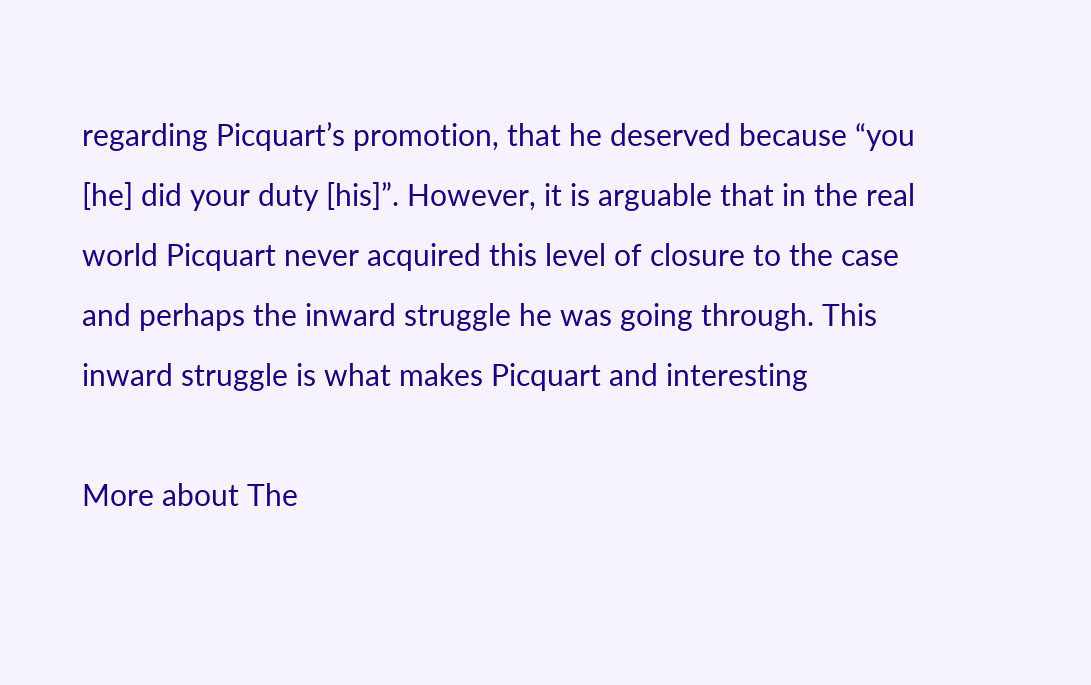regarding Picquart’s promotion, that he deserved because “you [he] did your duty [his]”. However, it is arguable that in the real world Picquart never acquired this level of closure to the case and perhaps the inward struggle he was going through. This inward struggle is what makes Picquart and interesting

More about The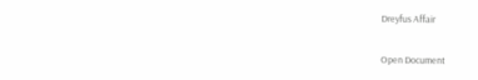Dreyfus Affair

Open Document